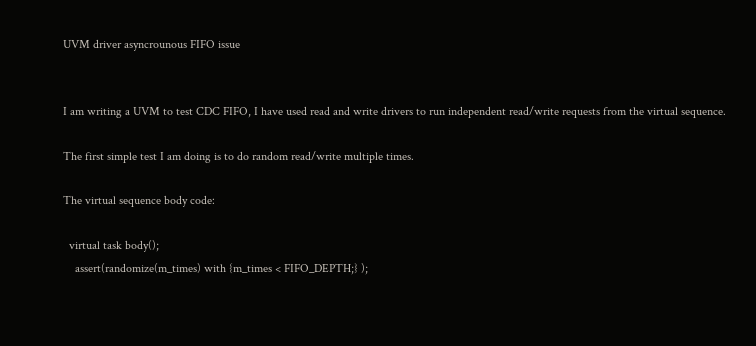UVM driver asyncrounous FIFO issue


I am writing a UVM to test CDC FIFO, I have used read and write drivers to run independent read/write requests from the virtual sequence.

The first simple test I am doing is to do random read/write multiple times.

The virtual sequence body code:

  virtual task body();
    assert(randomize(m_times) with {m_times < FIFO_DEPTH;} );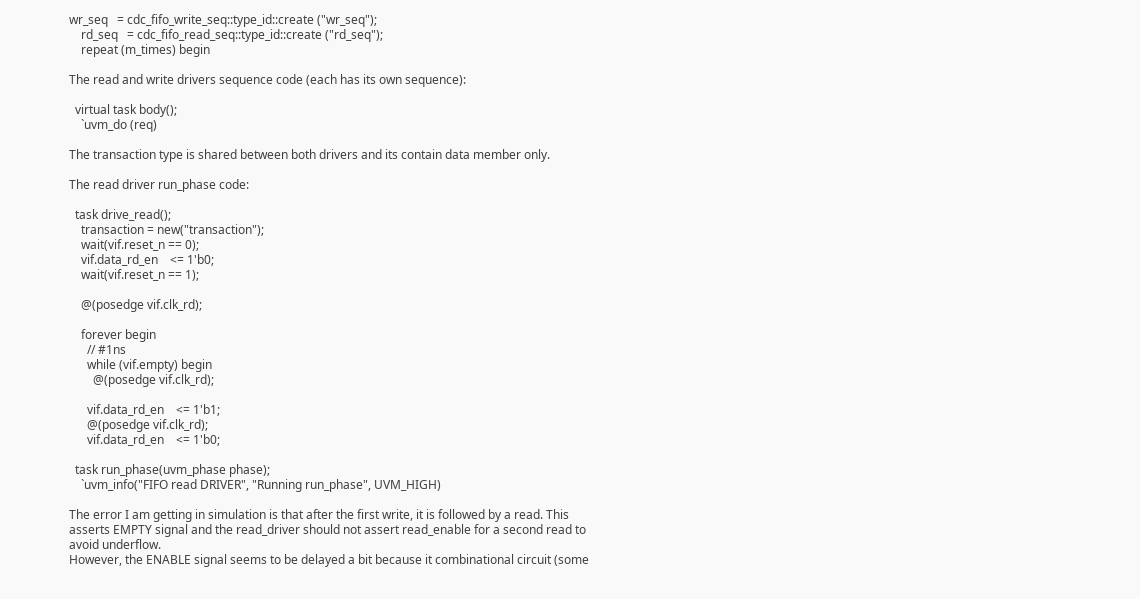wr_seq   = cdc_fifo_write_seq::type_id::create ("wr_seq");
    rd_seq   = cdc_fifo_read_seq::type_id::create ("rd_seq");
    repeat (m_times) begin

The read and write drivers sequence code (each has its own sequence):

  virtual task body();
    `uvm_do (req)

The transaction type is shared between both drivers and its contain data member only.

The read driver run_phase code:

  task drive_read();
    transaction = new("transaction");
    wait(vif.reset_n == 0);
    vif.data_rd_en    <= 1'b0;
    wait(vif.reset_n == 1);

    @(posedge vif.clk_rd);

    forever begin
      // #1ns
      while (vif.empty) begin
        @(posedge vif.clk_rd);

      vif.data_rd_en    <= 1'b1;
      @(posedge vif.clk_rd);
      vif.data_rd_en    <= 1'b0;

  task run_phase(uvm_phase phase);
    `uvm_info("FIFO read DRIVER", "Running run_phase", UVM_HIGH)

The error I am getting in simulation is that after the first write, it is followed by a read. This asserts EMPTY signal and the read_driver should not assert read_enable for a second read to avoid underflow.
However, the ENABLE signal seems to be delayed a bit because it combinational circuit (some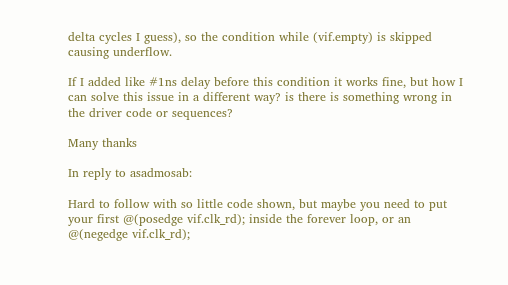delta cycles I guess), so the condition while (vif.empty) is skipped causing underflow.

If I added like #1ns delay before this condition it works fine, but how I can solve this issue in a different way? is there is something wrong in the driver code or sequences?

Many thanks

In reply to asadmosab:

Hard to follow with so little code shown, but maybe you need to put your first @(posedge vif.clk_rd); inside the forever loop, or an @(negedge vif.clk_rd);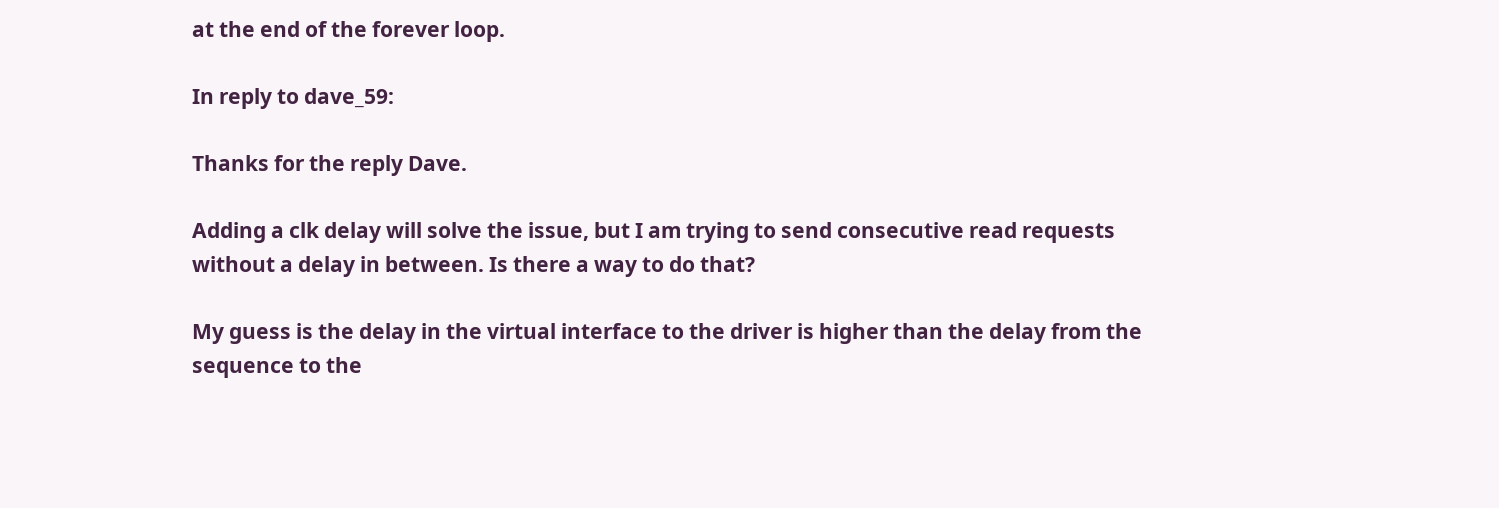at the end of the forever loop.

In reply to dave_59:

Thanks for the reply Dave.

Adding a clk delay will solve the issue, but I am trying to send consecutive read requests without a delay in between. Is there a way to do that?

My guess is the delay in the virtual interface to the driver is higher than the delay from the sequence to the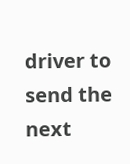driver to send the next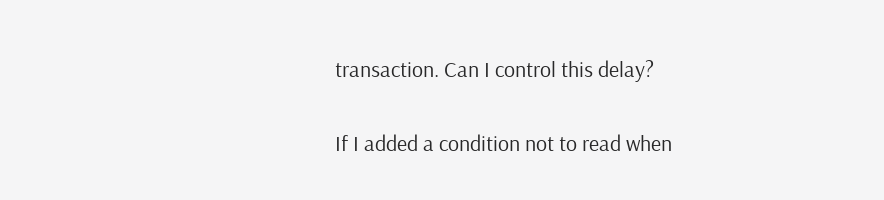transaction. Can I control this delay?

If I added a condition not to read when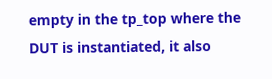empty in the tp_top where the DUT is instantiated, it also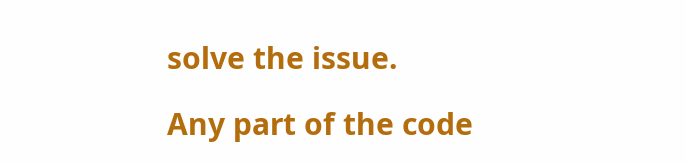solve the issue.

Any part of the code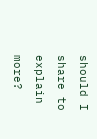should I share to explain more?